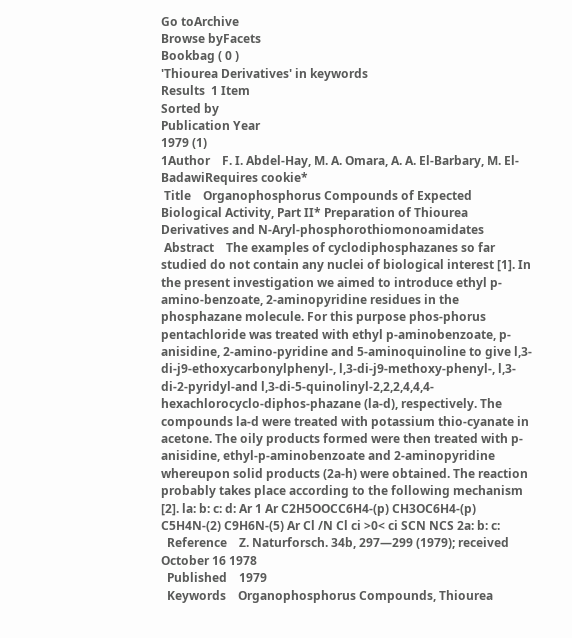Go toArchive
Browse byFacets
Bookbag ( 0 )
'Thiourea Derivatives' in keywords
Results  1 Item
Sorted by
Publication Year
1979 (1)
1Author    F. I. Abdel-Hay, M. A. Omara, A. A. El-Barbary, M. El-BadawiRequires cookie*
 Title    Organophosphorus Compounds of Expected Biological Activity, Part II* Preparation of Thiourea Derivatives and N-Aryl-phosphorothiomonoamidates
 Abstract    The examples of cyclodiphosphazanes so far studied do not contain any nuclei of biological interest [1]. In the present investigation we aimed to introduce ethyl p-amino-benzoate, 2-aminopyridine residues in the phosphazane molecule. For this purpose phos-phorus pentachloride was treated with ethyl p-aminobenzoate, p-anisidine, 2-amino-pyridine and 5-aminoquinoline to give l,3-di-j9-ethoxycarbonylphenyl-, l,3-di-j9-methoxy-phenyl-, l,3-di-2-pyridyl-and l,3-di-5-quinolinyl-2,2,2,4,4,4-hexachlorocyclo-diphos-phazane (la-d), respectively. The compounds la-d were treated with potassium thio-cyanate in acetone. The oily products formed were then treated with p-anisidine, ethyl-p-aminobenzoate and 2-aminopyridine whereupon solid products (2a-h) were obtained. The reaction probably takes place according to the following mechanism [2]. la: b: c: d: Ar 1 Ar C2H5OOCC6H4-(p) CH3OC6H4-(p) C5H4N-(2) C9H6N-(5) Ar Cl /N Cl ci >0< ci SCN NCS 2a: b: c:
  Reference    Z. Naturforsch. 34b, 297—299 (1979); received October 16 1978
  Published    1979
  Keywords    Organophosphorus Compounds, Thiourea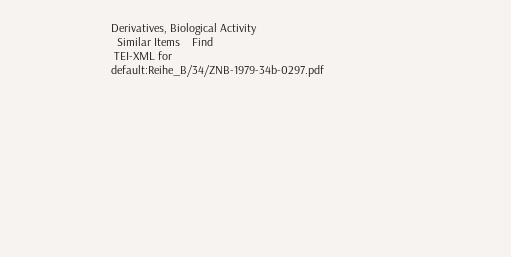Derivatives, Biological Activity
  Similar Items    Find
 TEI-XML for    default:Reihe_B/34/ZNB-1979-34b-0297.pdf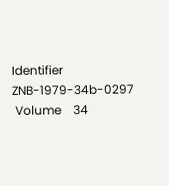Identifier    ZNB-1979-34b-0297
 Volume    34